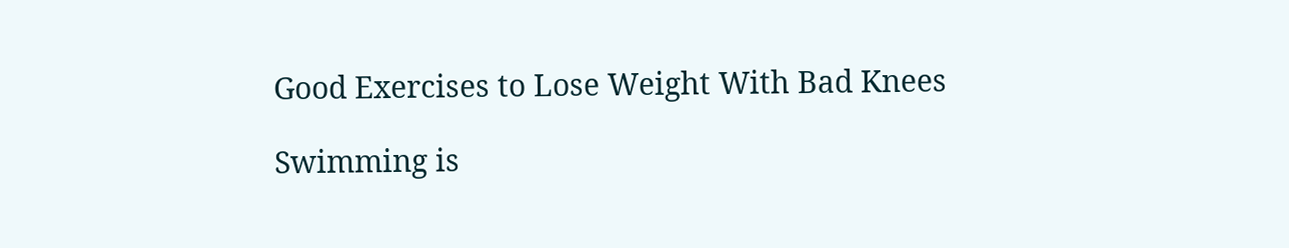Good Exercises to Lose Weight With Bad Knees

Swimming is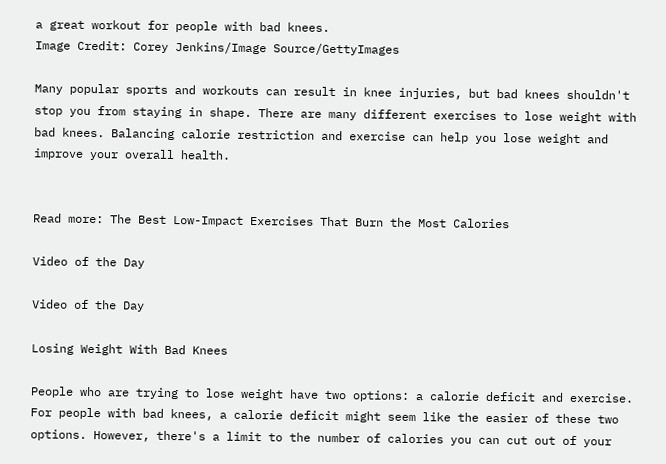a great workout for people with bad knees.
Image Credit: Corey Jenkins/Image Source/GettyImages

Many popular sports and workouts can result in knee injuries, but bad knees shouldn't stop you from staying in shape. There are many different exercises to lose weight with bad knees. Balancing calorie restriction and exercise can help you lose weight and improve your overall health.


Read more: The Best Low-Impact Exercises That Burn the Most Calories

Video of the Day

Video of the Day

Losing Weight With Bad Knees

People who are trying to lose weight have two options: a calorie deficit and exercise. For people with bad knees, a calorie deficit might seem like the easier of these two options. However, there's a limit to the number of calories you can cut out of your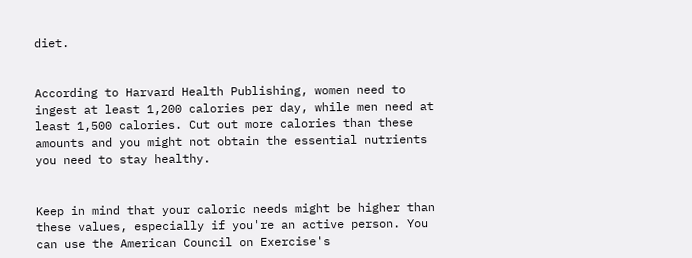diet.


According to Harvard Health Publishing, women need to ingest at least 1,200 calories per day, while men need at least 1,500 calories. Cut out more calories than these amounts and you might not obtain the essential nutrients you need to stay healthy.


Keep in mind that your caloric needs might be higher than these values, especially if you're an active person. You can use the American Council on Exercise's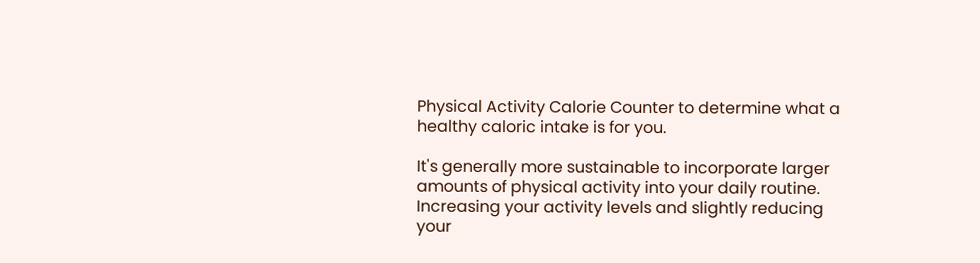Physical Activity Calorie Counter to determine what a healthy caloric intake is for you.

It's generally more sustainable to incorporate larger amounts of physical activity into your daily routine. Increasing your activity levels and slightly reducing your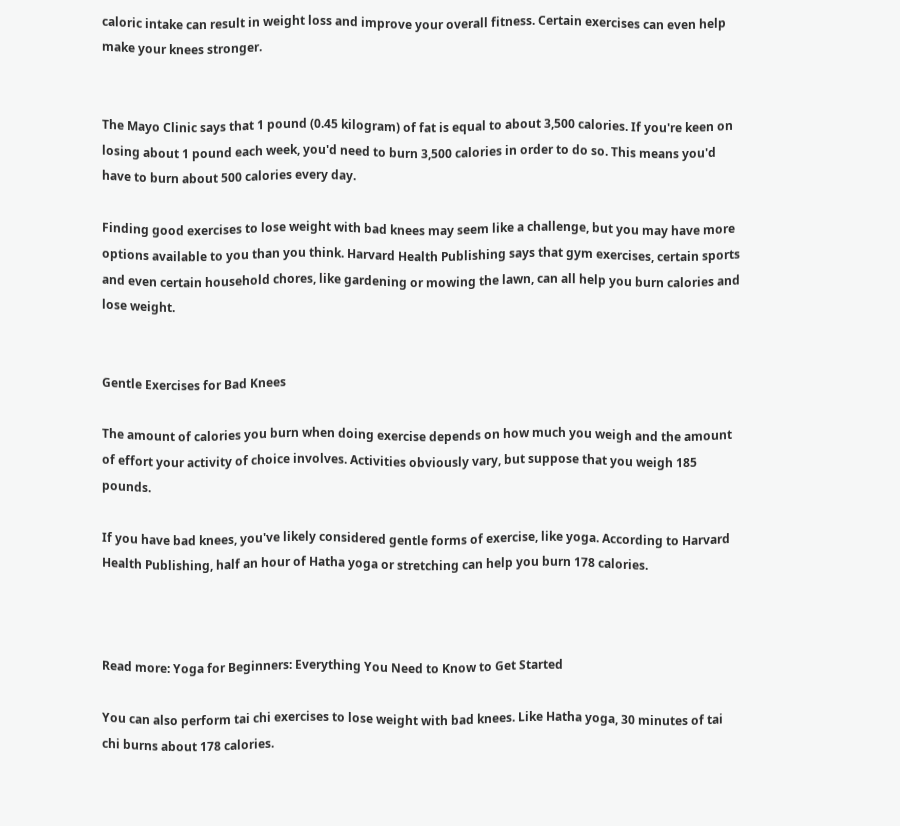caloric intake can result in weight loss and improve your overall fitness. Certain exercises can even help make your knees stronger.


The Mayo Clinic says that 1 pound (0.45 kilogram) of fat is equal to about 3,500 calories. If you're keen on losing about 1 pound each week, you'd need to burn 3,500 calories in order to do so. This means you'd have to burn about 500 calories every day.

Finding good exercises to lose weight with bad knees may seem like a challenge, but you may have more options available to you than you think. Harvard Health Publishing says that gym exercises, certain sports and even certain household chores, like gardening or mowing the lawn, can all help you burn calories and lose weight.


Gentle Exercises for Bad Knees

The amount of calories you burn when doing exercise depends on how much you weigh and the amount of effort your activity of choice involves. Activities obviously vary, but suppose that you weigh 185 pounds.

If you have bad knees, you've likely considered gentle forms of exercise, like yoga. According to Harvard Health Publishing, half an hour of Hatha yoga or stretching can help you burn 178 calories.



Read more: Yoga for Beginners: Everything You Need to Know to Get Started

You can also perform tai chi exercises to lose weight with bad knees. Like Hatha yoga, 30 minutes of tai chi burns about 178 calories.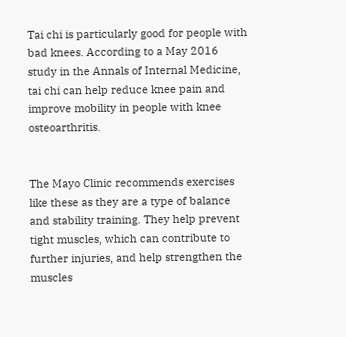Tai chi is particularly good for people with bad knees. According to a May 2016 study in the Annals of Internal Medicine, tai chi can help reduce knee pain and improve mobility in people with knee osteoarthritis.


The Mayo Clinic recommends exercises like these as they are a type of balance and stability training. They help prevent tight muscles, which can contribute to further injuries, and help strengthen the muscles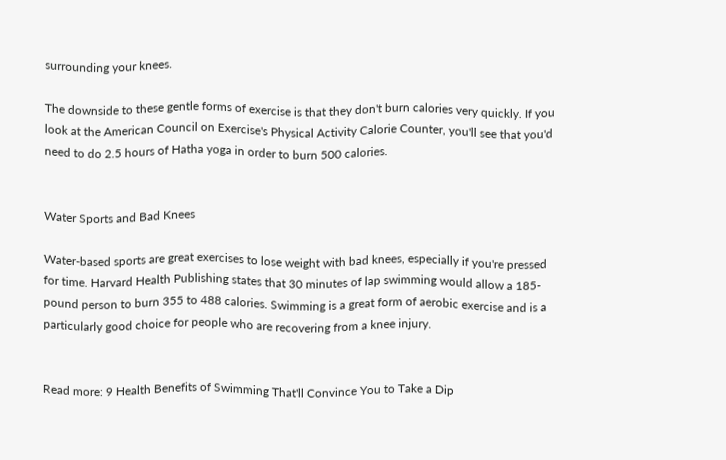surrounding your knees.

The downside to these gentle forms of exercise is that they don't burn calories very quickly. If you look at the American Council on Exercise's Physical Activity Calorie Counter, you'll see that you'd need to do 2.5 hours of Hatha yoga in order to burn 500 calories.


Water Sports and Bad Knees

Water-based sports are great exercises to lose weight with bad knees, especially if you're pressed for time. Harvard Health Publishing states that 30 minutes of lap swimming would allow a 185-pound person to burn 355 to 488 calories. Swimming is a great form of aerobic exercise and is a particularly good choice for people who are recovering from a knee injury.


Read more: 9 Health Benefits of Swimming That'll Convince You to Take a Dip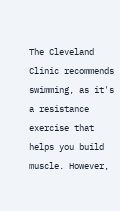The Cleveland Clinic recommends swimming, as it's a resistance exercise that helps you build muscle. However,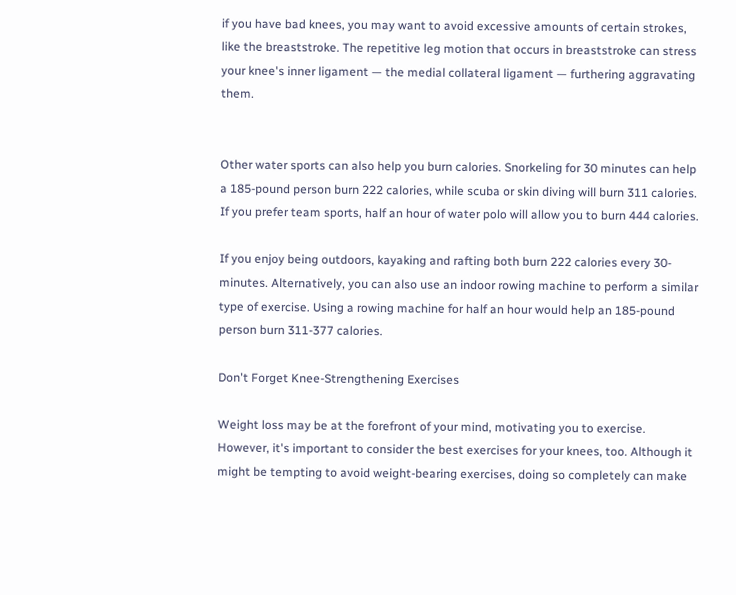if you have bad knees, you may want to avoid excessive amounts of certain strokes, like the breaststroke. The repetitive leg motion that occurs in breaststroke can stress your knee's inner ligament — the medial collateral ligament — furthering aggravating them.


Other water sports can also help you burn calories. Snorkeling for 30 minutes can help a 185-pound person burn 222 calories, while scuba or skin diving will burn 311 calories. If you prefer team sports, half an hour of water polo will allow you to burn 444 calories.

If you enjoy being outdoors, kayaking and rafting both burn 222 calories every 30-minutes. Alternatively, you can also use an indoor rowing machine to perform a similar type of exercise. Using a rowing machine for half an hour would help an 185-pound person burn 311-377 calories.

Don't Forget Knee-Strengthening Exercises

Weight loss may be at the forefront of your mind, motivating you to exercise. However, it's important to consider the best exercises for your knees, too. Although it might be tempting to avoid weight-bearing exercises, doing so completely can make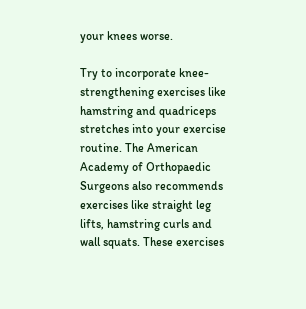your knees worse.

Try to incorporate knee-strengthening exercises like hamstring and quadriceps stretches into your exercise routine. The American Academy of Orthopaedic Surgeons also recommends exercises like straight leg lifts, hamstring curls and wall squats. These exercises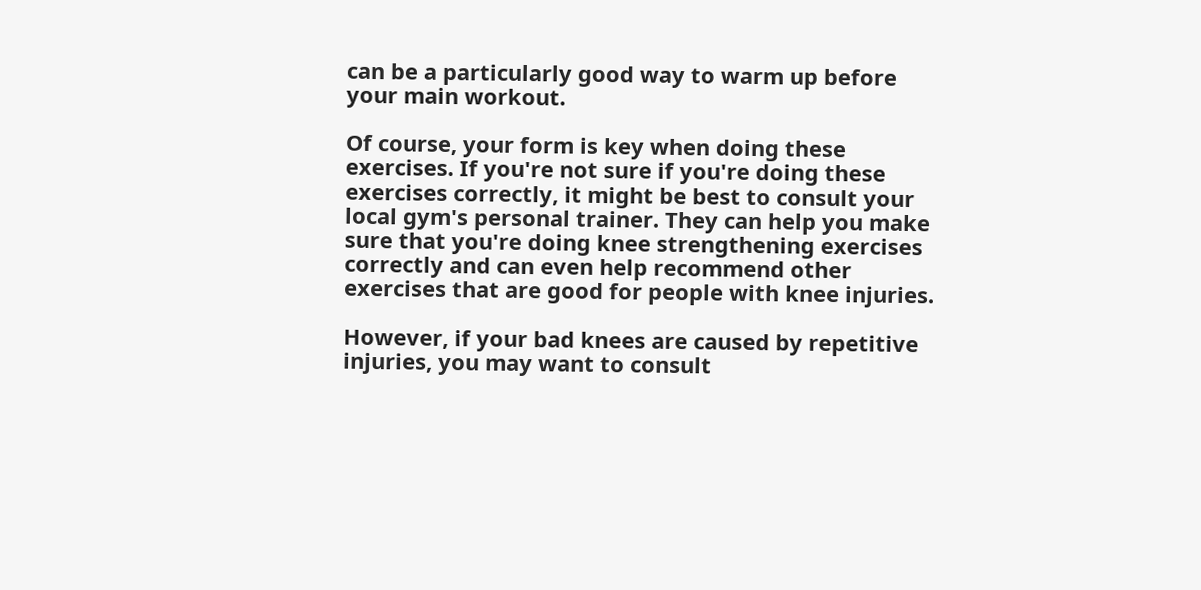can be a particularly good way to warm up before your main workout.

Of course, your form is key when doing these exercises. If you're not sure if you're doing these exercises correctly, it might be best to consult your local gym's personal trainer. They can help you make sure that you're doing knee strengthening exercises correctly and can even help recommend other exercises that are good for people with knee injuries.

However, if your bad knees are caused by repetitive injuries, you may want to consult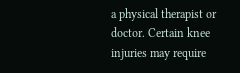a physical therapist or doctor. Certain knee injuries may require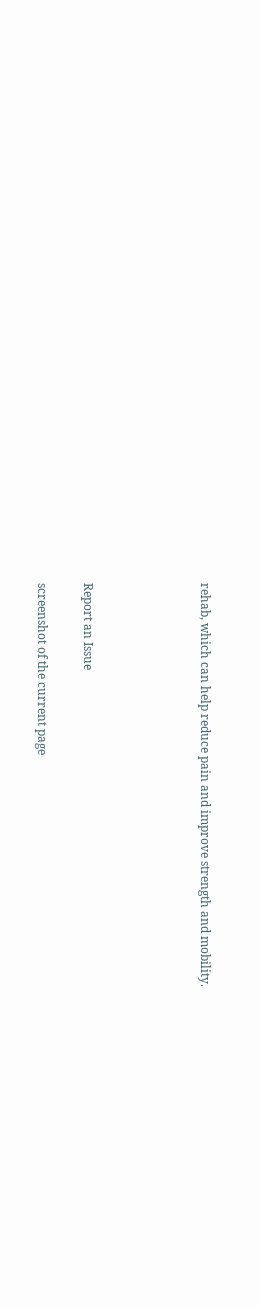rehab, which can help reduce pain and improve strength and mobility.




Report an Issue

screenshot of the current page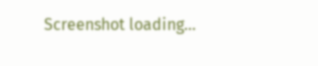Screenshot loading...